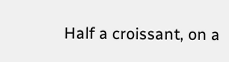Half a croissant, on a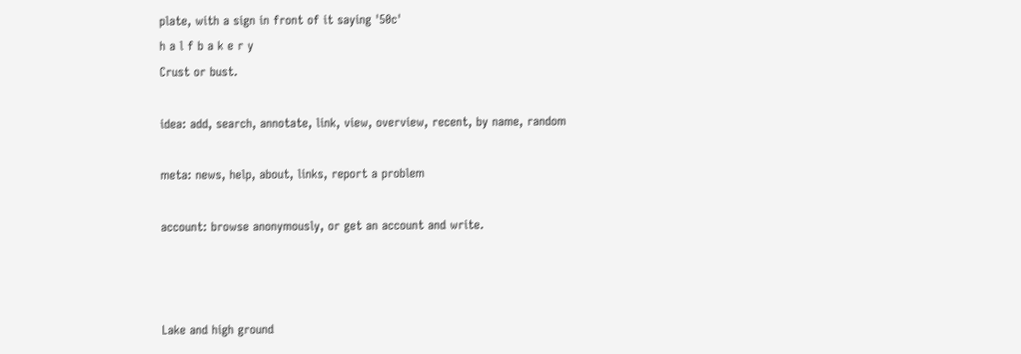plate, with a sign in front of it saying '50c'
h a l f b a k e r y
Crust or bust.

idea: add, search, annotate, link, view, overview, recent, by name, random

meta: news, help, about, links, report a problem

account: browse anonymously, or get an account and write.



Lake and high ground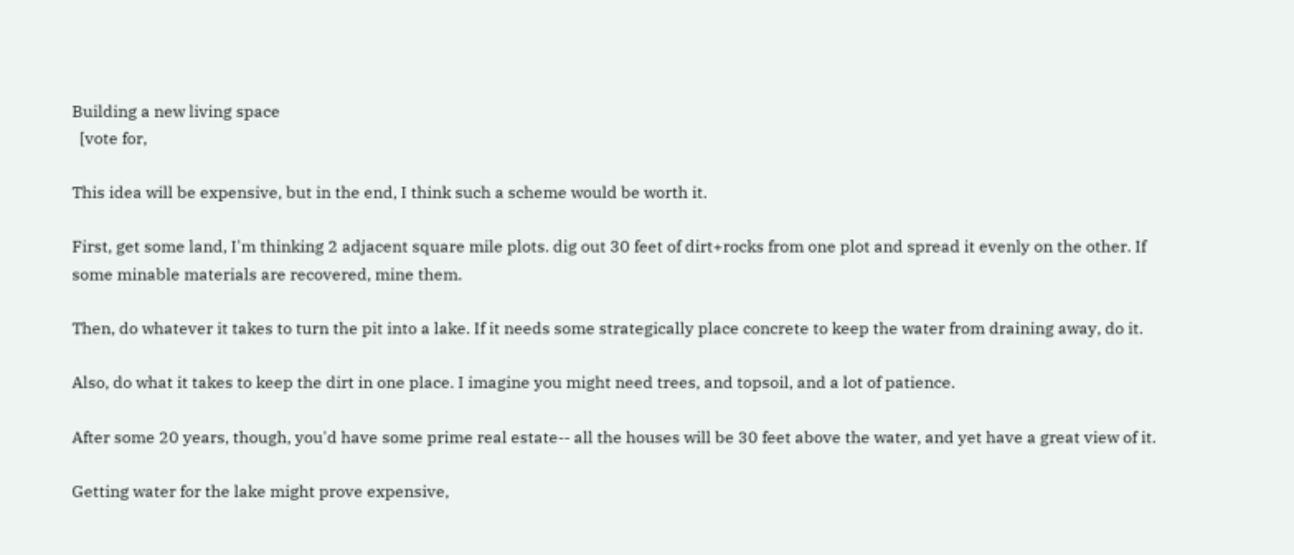Building a new living space
  [vote for,

This idea will be expensive, but in the end, I think such a scheme would be worth it.

First, get some land, I'm thinking 2 adjacent square mile plots. dig out 30 feet of dirt+rocks from one plot and spread it evenly on the other. If some minable materials are recovered, mine them.

Then, do whatever it takes to turn the pit into a lake. If it needs some strategically place concrete to keep the water from draining away, do it.

Also, do what it takes to keep the dirt in one place. I imagine you might need trees, and topsoil, and a lot of patience.

After some 20 years, though, you'd have some prime real estate-- all the houses will be 30 feet above the water, and yet have a great view of it.

Getting water for the lake might prove expensive,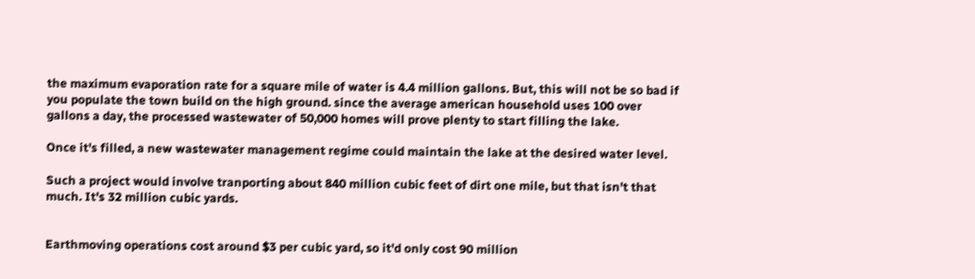the maximum evaporation rate for a square mile of water is 4.4 million gallons. But, this will not be so bad if you populate the town build on the high ground. since the average american household uses 100 over gallons a day, the processed wastewater of 50,000 homes will prove plenty to start filling the lake.

Once it's filled, a new wastewater management regime could maintain the lake at the desired water level.

Such a project would involve tranporting about 840 million cubic feet of dirt one mile, but that isn't that much. It's 32 million cubic yards.


Earthmoving operations cost around $3 per cubic yard, so it'd only cost 90 million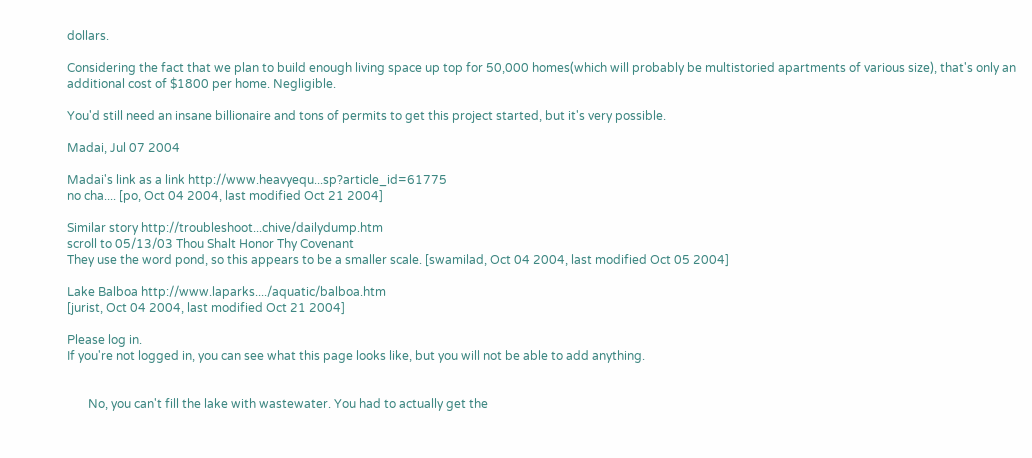dollars.

Considering the fact that we plan to build enough living space up top for 50,000 homes(which will probably be multistoried apartments of various size), that's only an additional cost of $1800 per home. Negligible.

You'd still need an insane billionaire and tons of permits to get this project started, but it's very possible.

Madai, Jul 07 2004

Madai's link as a link http://www.heavyequ...sp?article_id=61775
no cha.... [po, Oct 04 2004, last modified Oct 21 2004]

Similar story http://troubleshoot...chive/dailydump.htm
scroll to 05/13/03 Thou Shalt Honor Thy Covenant
They use the word pond, so this appears to be a smaller scale. [swamilad, Oct 04 2004, last modified Oct 05 2004]

Lake Balboa http://www.laparks..../aquatic/balboa.htm
[jurist, Oct 04 2004, last modified Oct 21 2004]

Please log in.
If you're not logged in, you can see what this page looks like, but you will not be able to add anything.


       No, you can't fill the lake with wastewater. You had to actually get the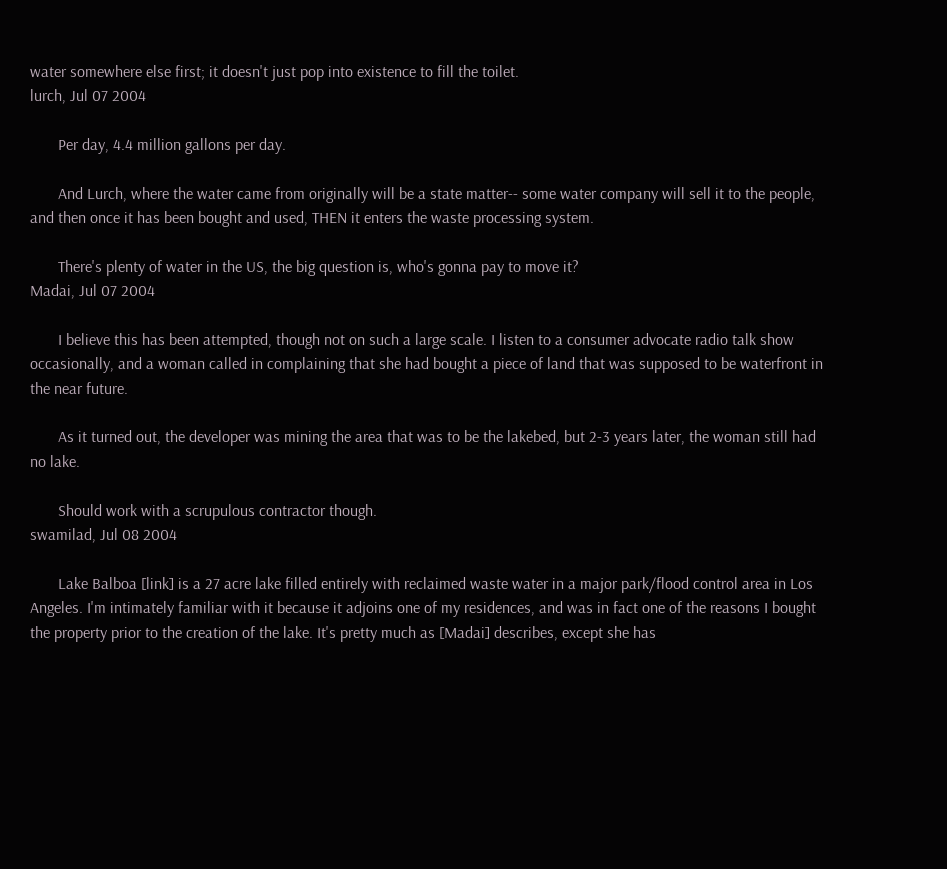water somewhere else first; it doesn't just pop into existence to fill the toilet.
lurch, Jul 07 2004

       Per day, 4.4 million gallons per day.

       And Lurch, where the water came from originally will be a state matter-- some water company will sell it to the people, and then once it has been bought and used, THEN it enters the waste processing system.

       There's plenty of water in the US, the big question is, who's gonna pay to move it?
Madai, Jul 07 2004

       I believe this has been attempted, though not on such a large scale. I listen to a consumer advocate radio talk show occasionally, and a woman called in complaining that she had bought a piece of land that was supposed to be waterfront in the near future.

       As it turned out, the developer was mining the area that was to be the lakebed, but 2-3 years later, the woman still had no lake.

       Should work with a scrupulous contractor though.
swamilad, Jul 08 2004

       Lake Balboa [link] is a 27 acre lake filled entirely with reclaimed waste water in a major park/flood control area in Los Angeles. I'm intimately familiar with it because it adjoins one of my residences, and was in fact one of the reasons I bought the property prior to the creation of the lake. It's pretty much as [Madai] describes, except she has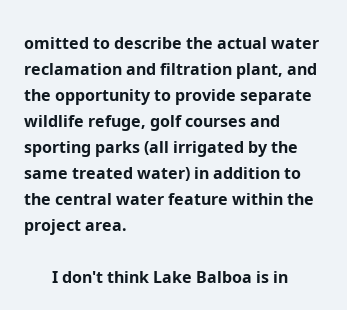omitted to describe the actual water reclamation and filtration plant, and the opportunity to provide separate wildlife refuge, golf courses and sporting parks (all irrigated by the same treated water) in addition to the central water feature within the project area.

       I don't think Lake Balboa is in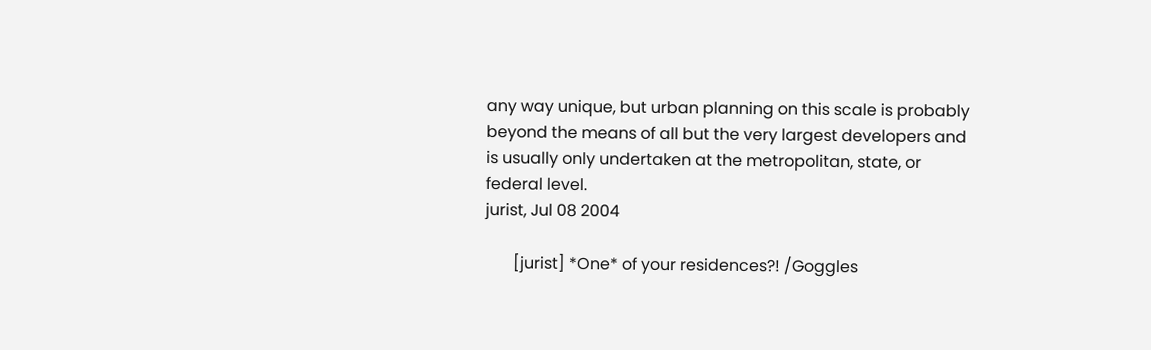any way unique, but urban planning on this scale is probably beyond the means of all but the very largest developers and is usually only undertaken at the metropolitan, state, or federal level.
jurist, Jul 08 2004

       [jurist] *One* of your residences?! /Goggles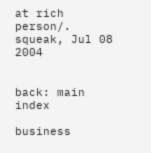at rich person/.
squeak, Jul 08 2004


back: main index

business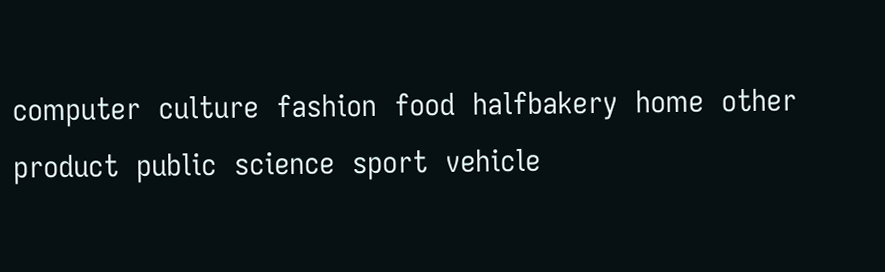computer  culture  fashion  food  halfbakery  home  other  product  public  science  sport  vehicle